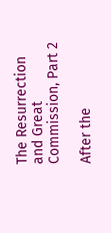The Resurrection and Great Commission, Part 2

After the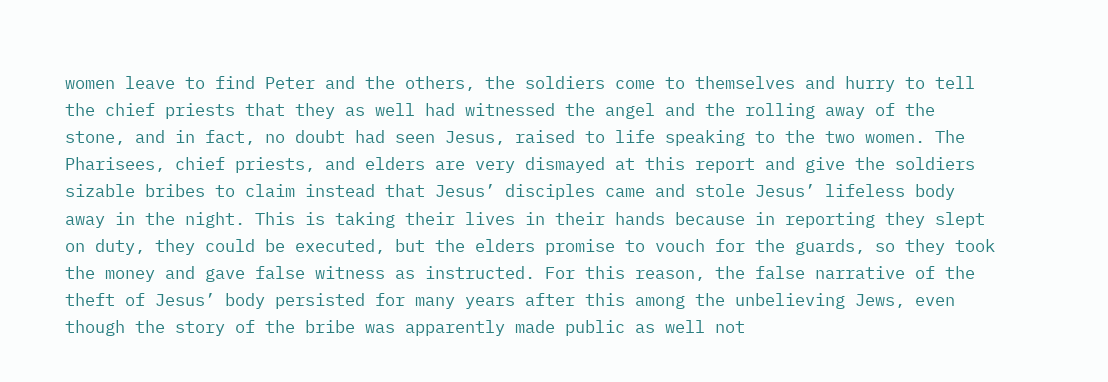women leave to find Peter and the others, the soldiers come to themselves and hurry to tell the chief priests that they as well had witnessed the angel and the rolling away of the stone, and in fact, no doubt had seen Jesus, raised to life speaking to the two women. The Pharisees, chief priests, and elders are very dismayed at this report and give the soldiers sizable bribes to claim instead that Jesus’ disciples came and stole Jesus’ lifeless body away in the night. This is taking their lives in their hands because in reporting they slept on duty, they could be executed, but the elders promise to vouch for the guards, so they took the money and gave false witness as instructed. For this reason, the false narrative of the theft of Jesus’ body persisted for many years after this among the unbelieving Jews, even though the story of the bribe was apparently made public as well not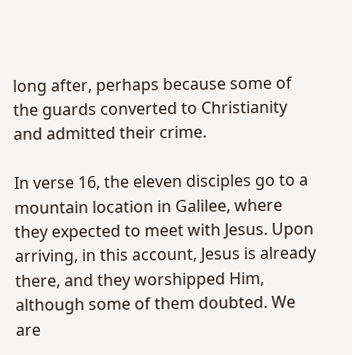long after, perhaps because some of the guards converted to Christianity and admitted their crime.

In verse 16, the eleven disciples go to a mountain location in Galilee, where they expected to meet with Jesus. Upon arriving, in this account, Jesus is already there, and they worshipped Him, although some of them doubted. We are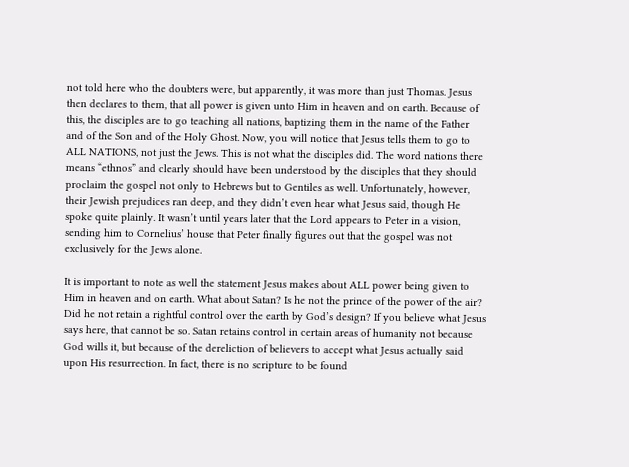not told here who the doubters were, but apparently, it was more than just Thomas. Jesus then declares to them, that all power is given unto Him in heaven and on earth. Because of this, the disciples are to go teaching all nations, baptizing them in the name of the Father and of the Son and of the Holy Ghost. Now, you will notice that Jesus tells them to go to ALL NATIONS, not just the Jews. This is not what the disciples did. The word nations there means “ethnos” and clearly should have been understood by the disciples that they should proclaim the gospel not only to Hebrews but to Gentiles as well. Unfortunately, however, their Jewish prejudices ran deep, and they didn’t even hear what Jesus said, though He spoke quite plainly. It wasn’t until years later that the Lord appears to Peter in a vision, sending him to Cornelius’ house that Peter finally figures out that the gospel was not exclusively for the Jews alone.

It is important to note as well the statement Jesus makes about ALL power being given to Him in heaven and on earth. What about Satan? Is he not the prince of the power of the air? Did he not retain a rightful control over the earth by God’s design? If you believe what Jesus says here, that cannot be so. Satan retains control in certain areas of humanity not because God wills it, but because of the dereliction of believers to accept what Jesus actually said upon His resurrection. In fact, there is no scripture to be found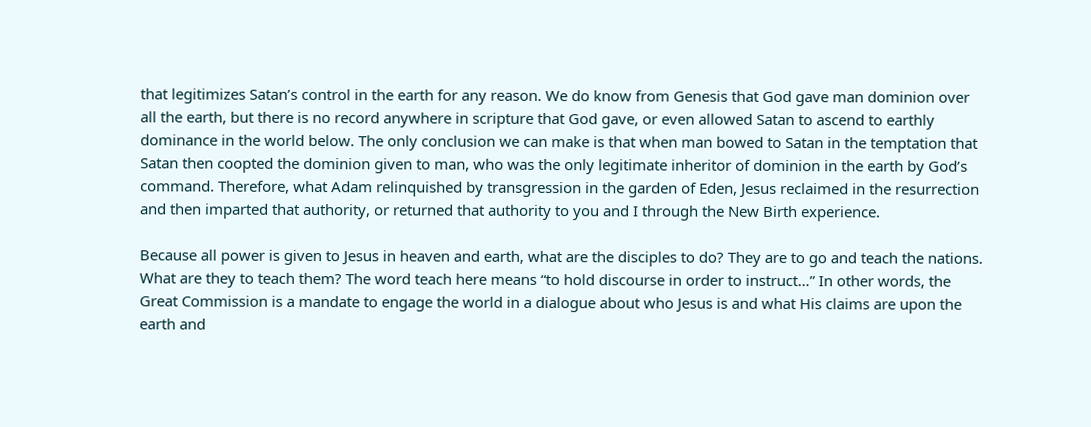that legitimizes Satan’s control in the earth for any reason. We do know from Genesis that God gave man dominion over all the earth, but there is no record anywhere in scripture that God gave, or even allowed Satan to ascend to earthly dominance in the world below. The only conclusion we can make is that when man bowed to Satan in the temptation that Satan then coopted the dominion given to man, who was the only legitimate inheritor of dominion in the earth by God’s command. Therefore, what Adam relinquished by transgression in the garden of Eden, Jesus reclaimed in the resurrection and then imparted that authority, or returned that authority to you and I through the New Birth experience.

Because all power is given to Jesus in heaven and earth, what are the disciples to do? They are to go and teach the nations. What are they to teach them? The word teach here means “to hold discourse in order to instruct…” In other words, the Great Commission is a mandate to engage the world in a dialogue about who Jesus is and what His claims are upon the earth and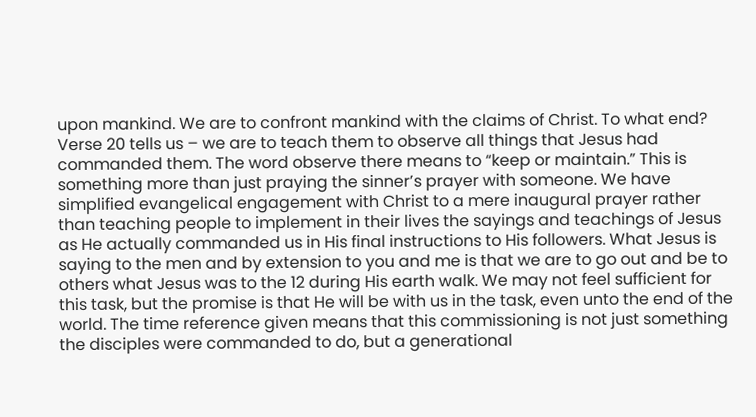upon mankind. We are to confront mankind with the claims of Christ. To what end? Verse 20 tells us – we are to teach them to observe all things that Jesus had commanded them. The word observe there means to “keep or maintain.” This is something more than just praying the sinner’s prayer with someone. We have simplified evangelical engagement with Christ to a mere inaugural prayer rather than teaching people to implement in their lives the sayings and teachings of Jesus as He actually commanded us in His final instructions to His followers. What Jesus is saying to the men and by extension to you and me is that we are to go out and be to others what Jesus was to the 12 during His earth walk. We may not feel sufficient for this task, but the promise is that He will be with us in the task, even unto the end of the world. The time reference given means that this commissioning is not just something the disciples were commanded to do, but a generational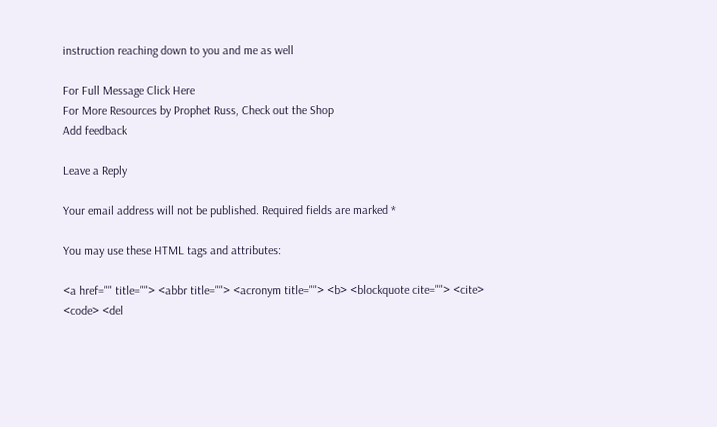instruction reaching down to you and me as well

For Full Message Click Here
For More Resources by Prophet Russ, Check out the Shop
Add feedback

Leave a Reply

Your email address will not be published. Required fields are marked *

You may use these HTML tags and attributes:

<a href="" title=""> <abbr title=""> <acronym title=""> <b> <blockquote cite=""> <cite> <code> <del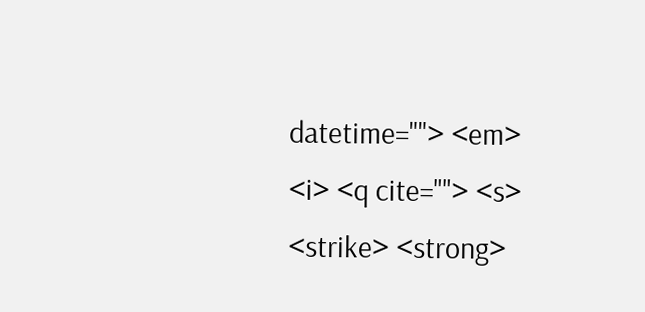datetime=""> <em> <i> <q cite=""> <s> <strike> <strong>